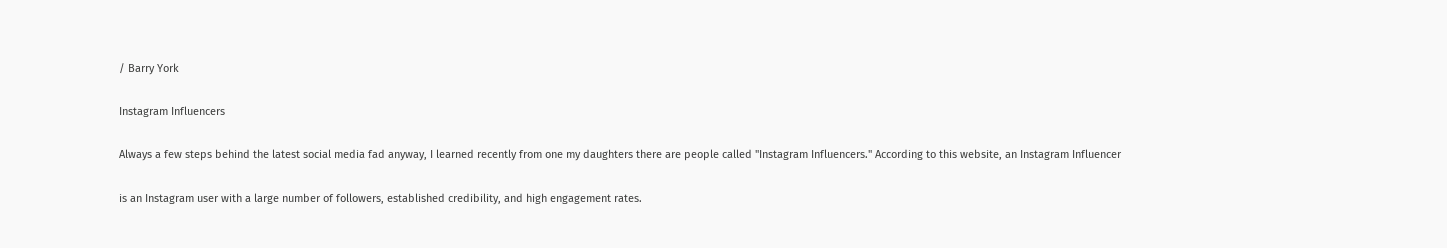/ Barry York

Instagram Influencers

Always a few steps behind the latest social media fad anyway, I learned recently from one my daughters there are people called "Instagram Influencers." According to this website, an Instagram Influencer

is an Instagram user with a large number of followers, established credibility, and high engagement rates.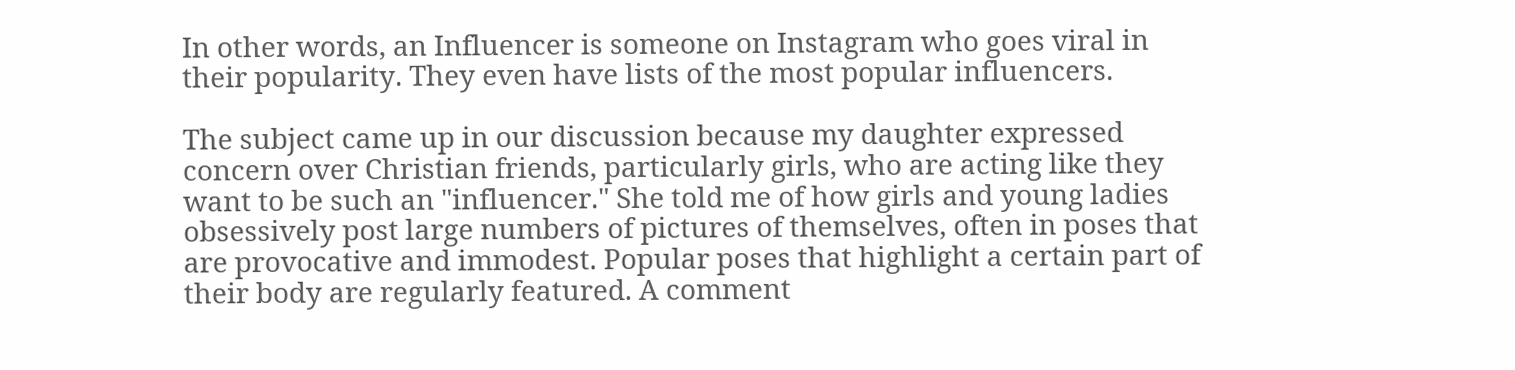In other words, an Influencer is someone on Instagram who goes viral in their popularity. They even have lists of the most popular influencers.

The subject came up in our discussion because my daughter expressed concern over Christian friends, particularly girls, who are acting like they want to be such an "influencer." She told me of how girls and young ladies obsessively post large numbers of pictures of themselves, often in poses that are provocative and immodest. Popular poses that highlight a certain part of their body are regularly featured. A comment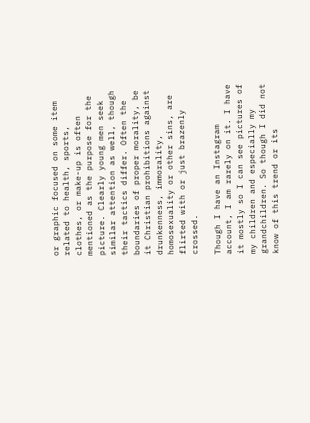or graphic focused on some item related to health, sports, clothes, or make-up is often mentioned as the purpose for the picture. Clearly young men seek similar attention as well, though their tactics differ. Often the boundaries of proper morality, be it Christian prohibitions against drunkenness, immorality, homosexuality or other sins, are flirted with or just brazenly crossed.

Though I have an Instagram account, I am rarely on it. I have it mostly so I can see pictures of my children and especially my grandchildren. So though I did not know of this trend or its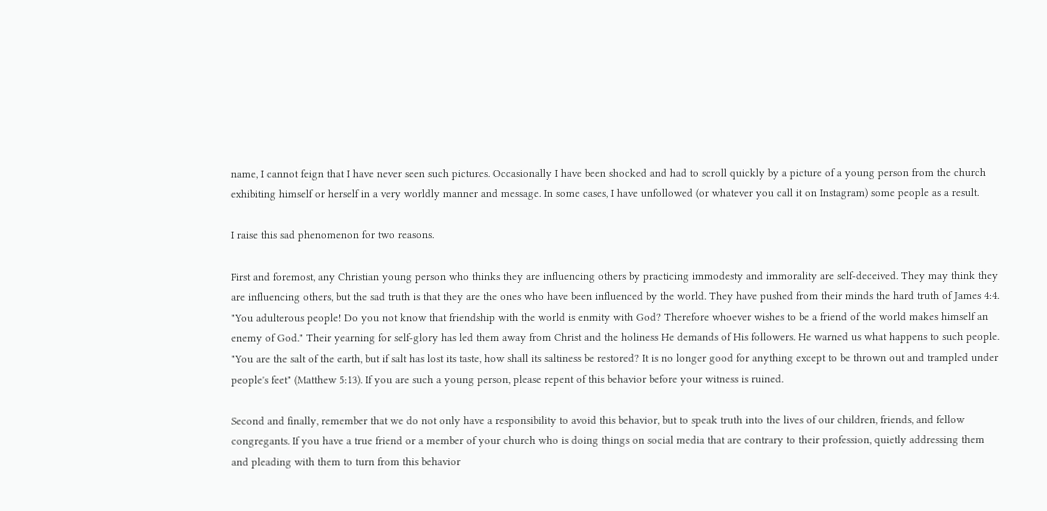name, I cannot feign that I have never seen such pictures. Occasionally I have been shocked and had to scroll quickly by a picture of a young person from the church exhibiting himself or herself in a very worldly manner and message. In some cases, I have unfollowed (or whatever you call it on Instagram) some people as a result.

I raise this sad phenomenon for two reasons.

First and foremost, any Christian young person who thinks they are influencing others by practicing immodesty and immorality are self-deceived. They may think they are influencing others, but the sad truth is that they are the ones who have been influenced by the world. They have pushed from their minds the hard truth of James 4:4. "You adulterous people! Do you not know that friendship with the world is enmity with God? Therefore whoever wishes to be a friend of the world makes himself an enemy of God." Their yearning for self-glory has led them away from Christ and the holiness He demands of His followers. He warned us what happens to such people. "You are the salt of the earth, but if salt has lost its taste, how shall its saltiness be restored? It is no longer good for anything except to be thrown out and trampled under people's feet" (Matthew 5:13). If you are such a young person, please repent of this behavior before your witness is ruined.

Second and finally, remember that we do not only have a responsibility to avoid this behavior, but to speak truth into the lives of our children, friends, and fellow congregants. If you have a true friend or a member of your church who is doing things on social media that are contrary to their profession, quietly addressing them and pleading with them to turn from this behavior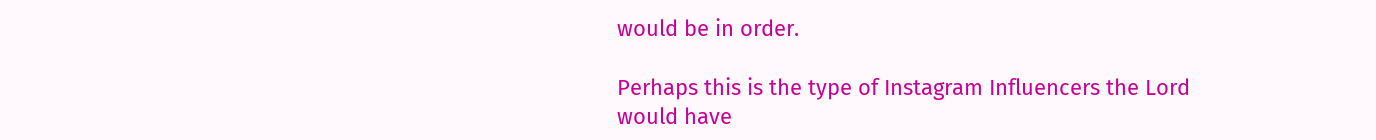would be in order.

Perhaps this is the type of Instagram Influencers the Lord would have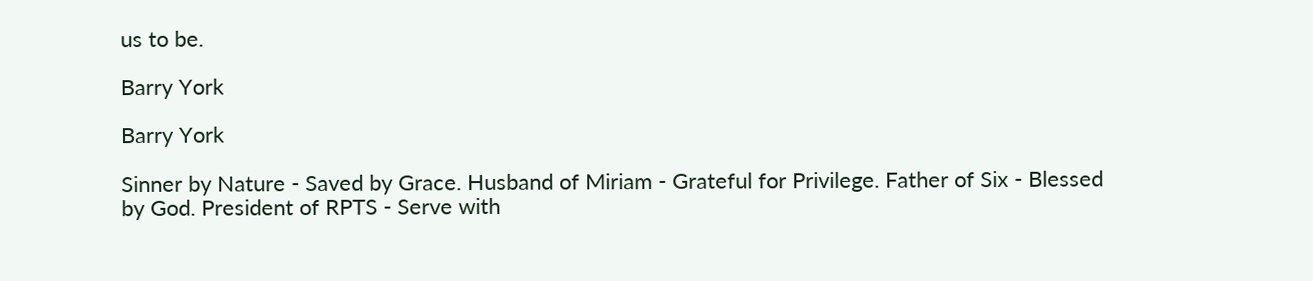us to be.

Barry York

Barry York

Sinner by Nature - Saved by Grace. Husband of Miriam - Grateful for Privilege. Father of Six - Blessed by God. President of RPTS - Serve with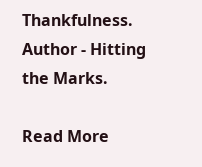Thankfulness. Author - Hitting the Marks.

Read More